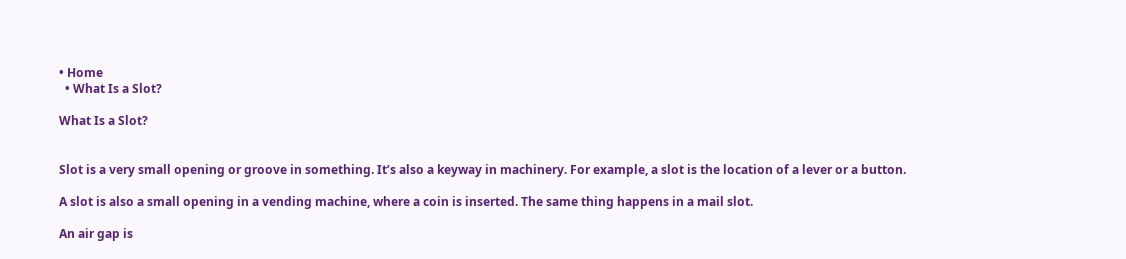• Home
  • What Is a Slot?

What Is a Slot?


Slot is a very small opening or groove in something. It’s also a keyway in machinery. For example, a slot is the location of a lever or a button.

A slot is also a small opening in a vending machine, where a coin is inserted. The same thing happens in a mail slot.

An air gap is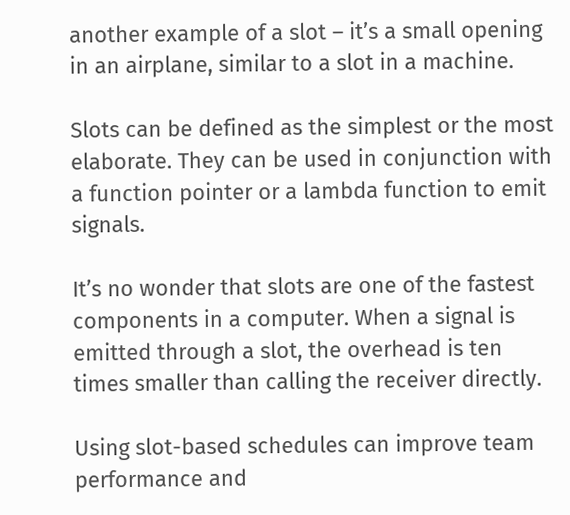another example of a slot – it’s a small opening in an airplane, similar to a slot in a machine.

Slots can be defined as the simplest or the most elaborate. They can be used in conjunction with a function pointer or a lambda function to emit signals.

It’s no wonder that slots are one of the fastest components in a computer. When a signal is emitted through a slot, the overhead is ten times smaller than calling the receiver directly.

Using slot-based schedules can improve team performance and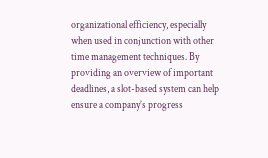organizational efficiency, especially when used in conjunction with other time management techniques. By providing an overview of important deadlines, a slot-based system can help ensure a company’s progress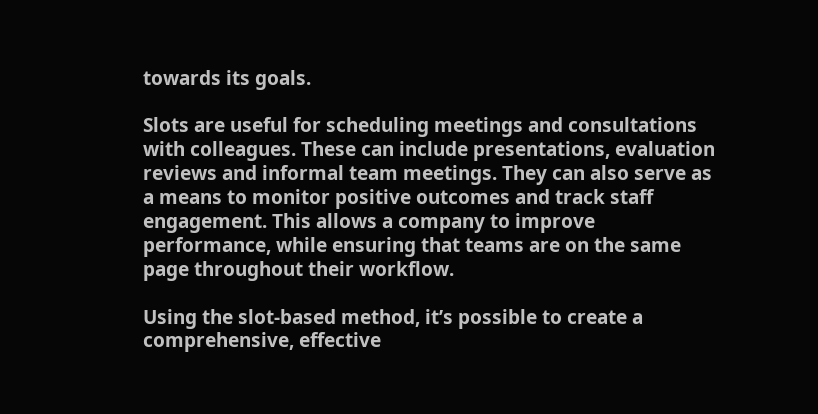towards its goals.

Slots are useful for scheduling meetings and consultations with colleagues. These can include presentations, evaluation reviews and informal team meetings. They can also serve as a means to monitor positive outcomes and track staff engagement. This allows a company to improve performance, while ensuring that teams are on the same page throughout their workflow.

Using the slot-based method, it’s possible to create a comprehensive, effective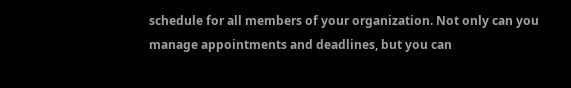schedule for all members of your organization. Not only can you manage appointments and deadlines, but you can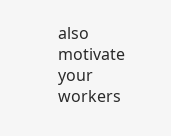also motivate your workers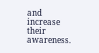and increase their awareness.